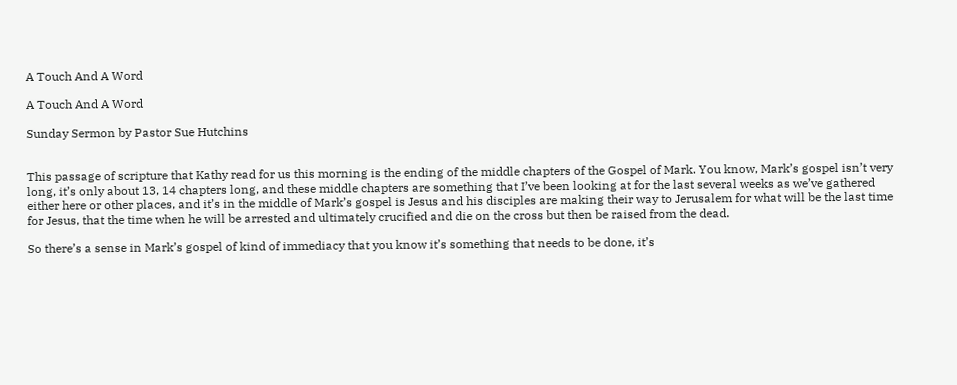A Touch And A Word

A Touch And A Word

Sunday Sermon by Pastor Sue Hutchins


This passage of scripture that Kathy read for us this morning is the ending of the middle chapters of the Gospel of Mark. You know, Mark’s gospel isn’t very long, it’s only about 13, 14 chapters long, and these middle chapters are something that I’ve been looking at for the last several weeks as we’ve gathered either here or other places, and it’s in the middle of Mark’s gospel is Jesus and his disciples are making their way to Jerusalem for what will be the last time for Jesus, that the time when he will be arrested and ultimately crucified and die on the cross but then be raised from the dead.

So there’s a sense in Mark’s gospel of kind of immediacy that you know it’s something that needs to be done, it’s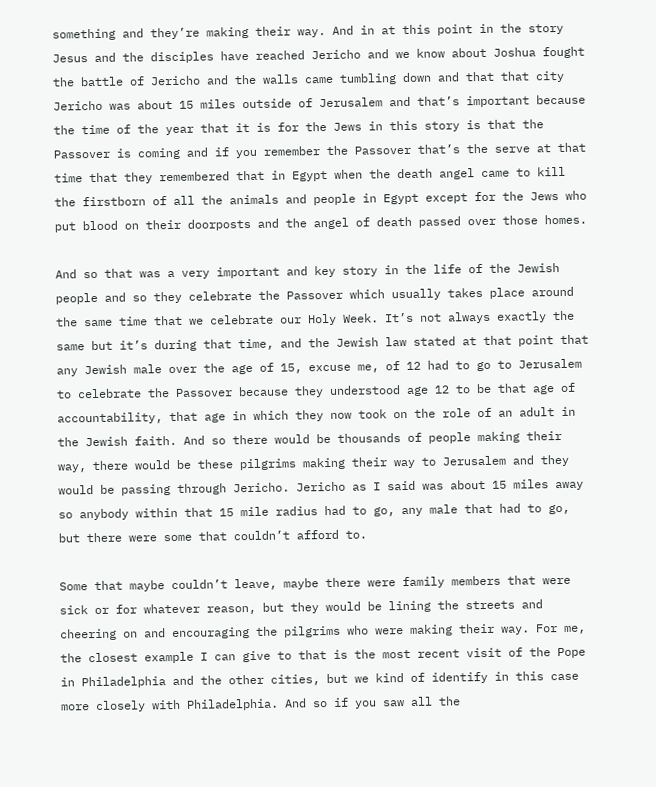something and they’re making their way. And in at this point in the story Jesus and the disciples have reached Jericho and we know about Joshua fought the battle of Jericho and the walls came tumbling down and that that city Jericho was about 15 miles outside of Jerusalem and that’s important because the time of the year that it is for the Jews in this story is that the Passover is coming and if you remember the Passover that’s the serve at that time that they remembered that in Egypt when the death angel came to kill the firstborn of all the animals and people in Egypt except for the Jews who put blood on their doorposts and the angel of death passed over those homes.

And so that was a very important and key story in the life of the Jewish people and so they celebrate the Passover which usually takes place around the same time that we celebrate our Holy Week. It’s not always exactly the same but it’s during that time, and the Jewish law stated at that point that any Jewish male over the age of 15, excuse me, of 12 had to go to Jerusalem to celebrate the Passover because they understood age 12 to be that age of accountability, that age in which they now took on the role of an adult in the Jewish faith. And so there would be thousands of people making their way, there would be these pilgrims making their way to Jerusalem and they would be passing through Jericho. Jericho as I said was about 15 miles away so anybody within that 15 mile radius had to go, any male that had to go, but there were some that couldn’t afford to.

Some that maybe couldn’t leave, maybe there were family members that were sick or for whatever reason, but they would be lining the streets and cheering on and encouraging the pilgrims who were making their way. For me, the closest example I can give to that is the most recent visit of the Pope in Philadelphia and the other cities, but we kind of identify in this case more closely with Philadelphia. And so if you saw all the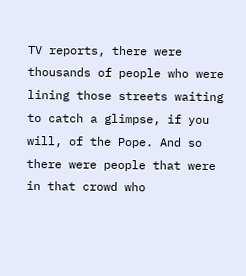TV reports, there were thousands of people who were lining those streets waiting to catch a glimpse, if you will, of the Pope. And so there were people that were in that crowd who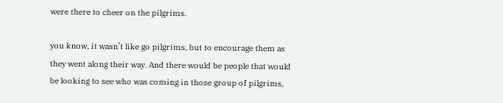were there to cheer on the pilgrims.

you know, it wasn’t like go pilgrims, but to encourage them as they went along their way. And there would be people that would be looking to see who was coming in those group of pilgrims,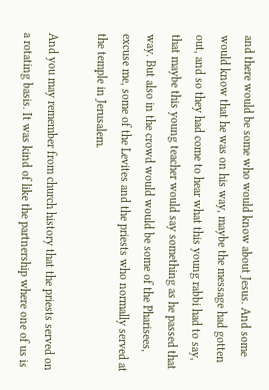and there would be some who would know about Jesus. And some would know that he was on his way, maybe the message had gotten out, and so they had come to hear what this young rabbi had to say, that maybe this young teacher would say something as he passed that way. But also in the crowd would would be some of the Pharisees, excuse me, some of the Levites and the priests who normally served at the temple in Jerusalem.

And you may remember from church history that the priests served on a rotating basis. It was kind of like the partnership where one of us is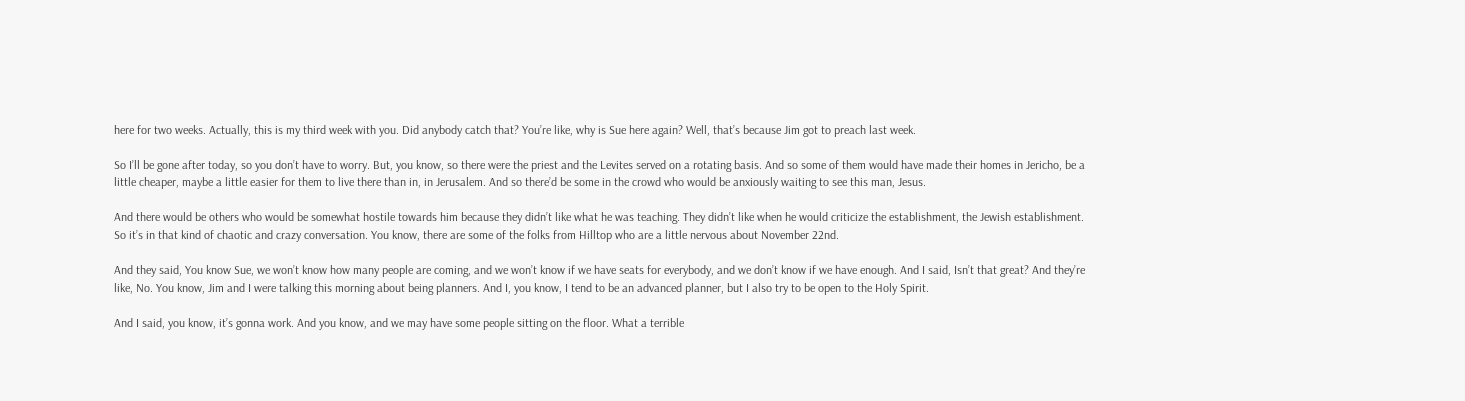here for two weeks. Actually, this is my third week with you. Did anybody catch that? You’re like, why is Sue here again? Well, that’s because Jim got to preach last week.

So I’ll be gone after today, so you don’t have to worry. But, you know, so there were the priest and the Levites served on a rotating basis. And so some of them would have made their homes in Jericho, be a little cheaper, maybe a little easier for them to live there than in, in Jerusalem. And so there’d be some in the crowd who would be anxiously waiting to see this man, Jesus.

And there would be others who would be somewhat hostile towards him because they didn’t like what he was teaching. They didn’t like when he would criticize the establishment, the Jewish establishment. So it’s in that kind of chaotic and crazy conversation. You know, there are some of the folks from Hilltop who are a little nervous about November 22nd.

And they said, You know Sue, we won’t know how many people are coming, and we won’t know if we have seats for everybody, and we don’t know if we have enough. And I said, Isn’t that great? And they’re like, No. You know, Jim and I were talking this morning about being planners. And I, you know, I tend to be an advanced planner, but I also try to be open to the Holy Spirit.

And I said, you know, it’s gonna work. And you know, and we may have some people sitting on the floor. What a terrible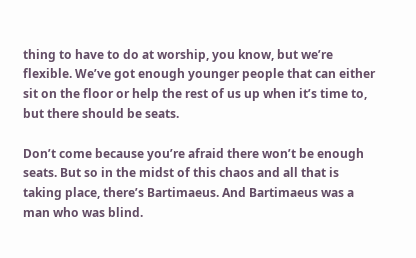thing to have to do at worship, you know, but we’re flexible. We’ve got enough younger people that can either sit on the floor or help the rest of us up when it’s time to, but there should be seats.

Don’t come because you’re afraid there won’t be enough seats. But so in the midst of this chaos and all that is taking place, there’s Bartimaeus. And Bartimaeus was a man who was blind.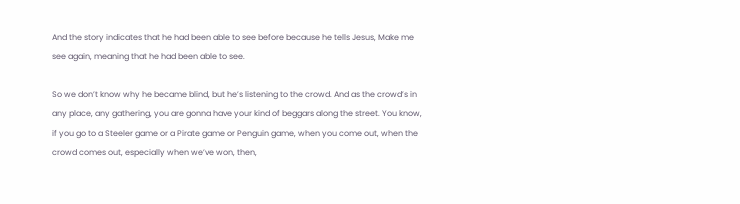And the story indicates that he had been able to see before because he tells Jesus, Make me see again, meaning that he had been able to see.

So we don’t know why he became blind, but he’s listening to the crowd. And as the crowd’s in any place, any gathering, you are gonna have your kind of beggars along the street. You know, if you go to a Steeler game or a Pirate game or Penguin game, when you come out, when the crowd comes out, especially when we’ve won, then,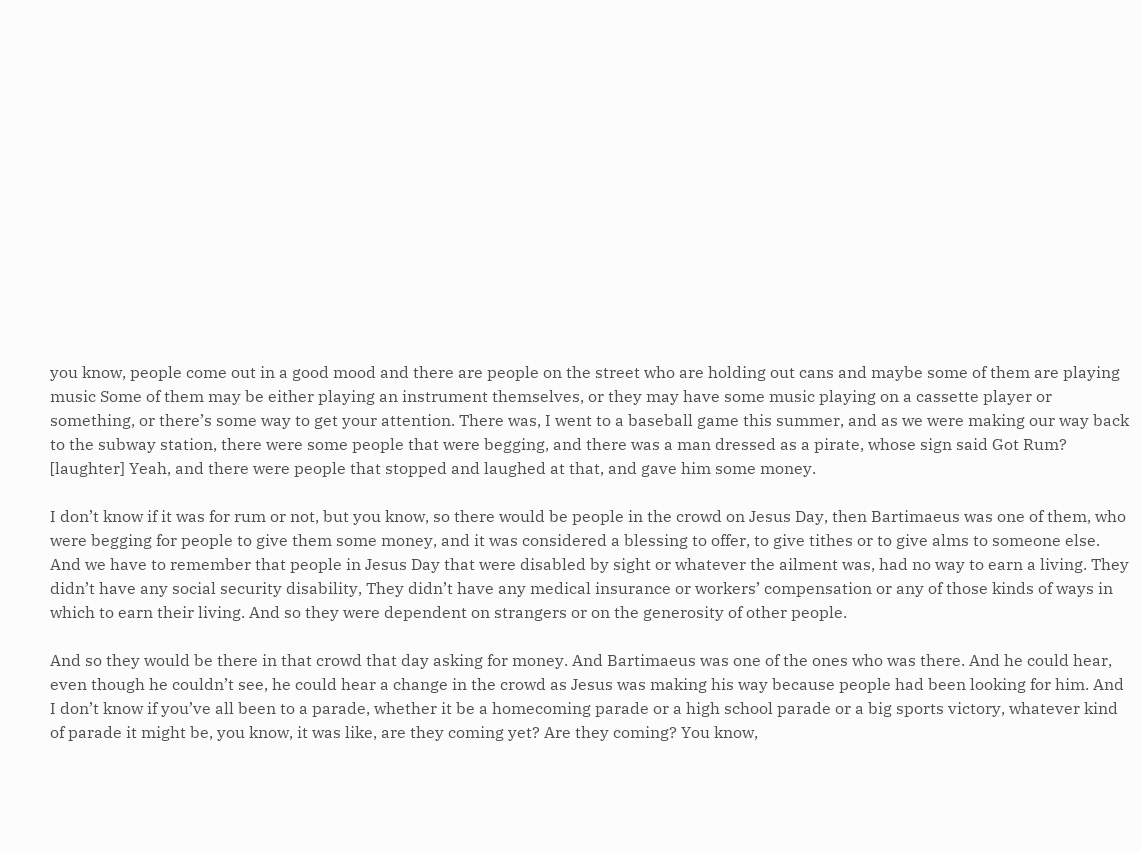you know, people come out in a good mood and there are people on the street who are holding out cans and maybe some of them are playing music Some of them may be either playing an instrument themselves, or they may have some music playing on a cassette player or something, or there’s some way to get your attention. There was, I went to a baseball game this summer, and as we were making our way back to the subway station, there were some people that were begging, and there was a man dressed as a pirate, whose sign said Got Rum? [laughter] Yeah, and there were people that stopped and laughed at that, and gave him some money.

I don’t know if it was for rum or not, but you know, so there would be people in the crowd on Jesus Day, then Bartimaeus was one of them, who were begging for people to give them some money, and it was considered a blessing to offer, to give tithes or to give alms to someone else. And we have to remember that people in Jesus Day that were disabled by sight or whatever the ailment was, had no way to earn a living. They didn’t have any social security disability, They didn’t have any medical insurance or workers’ compensation or any of those kinds of ways in which to earn their living. And so they were dependent on strangers or on the generosity of other people.

And so they would be there in that crowd that day asking for money. And Bartimaeus was one of the ones who was there. And he could hear, even though he couldn’t see, he could hear a change in the crowd as Jesus was making his way because people had been looking for him. And I don’t know if you’ve all been to a parade, whether it be a homecoming parade or a high school parade or a big sports victory, whatever kind of parade it might be, you know, it was like, are they coming yet? Are they coming? You know,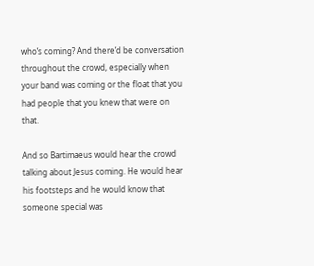who’s coming? And there’d be conversation throughout the crowd, especially when your band was coming or the float that you had people that you knew that were on that.

And so Bartimaeus would hear the crowd talking about Jesus coming. He would hear his footsteps and he would know that someone special was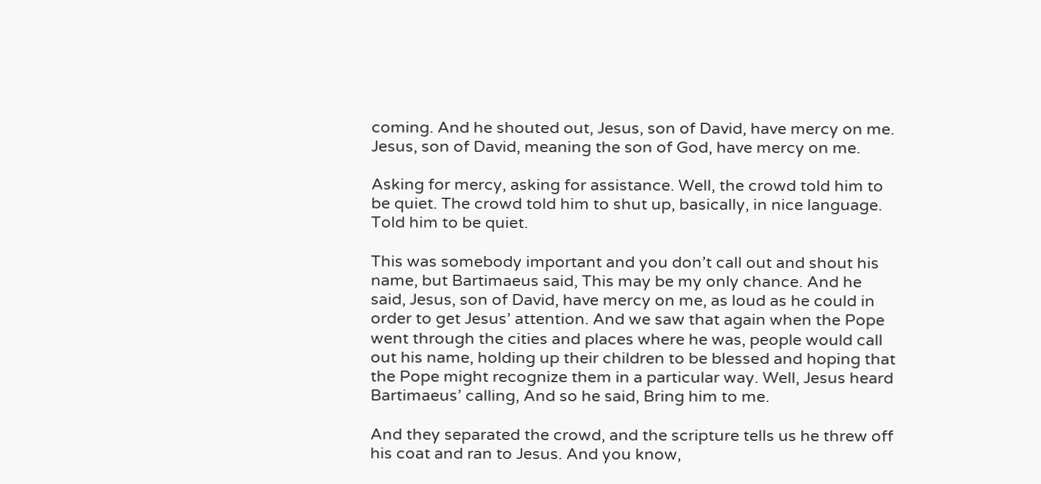coming. And he shouted out, Jesus, son of David, have mercy on me. Jesus, son of David, meaning the son of God, have mercy on me.

Asking for mercy, asking for assistance. Well, the crowd told him to be quiet. The crowd told him to shut up, basically, in nice language. Told him to be quiet.

This was somebody important and you don’t call out and shout his name, but Bartimaeus said, This may be my only chance. And he said, Jesus, son of David, have mercy on me, as loud as he could in order to get Jesus’ attention. And we saw that again when the Pope went through the cities and places where he was, people would call out his name, holding up their children to be blessed and hoping that the Pope might recognize them in a particular way. Well, Jesus heard Bartimaeus’ calling, And so he said, Bring him to me.

And they separated the crowd, and the scripture tells us he threw off his coat and ran to Jesus. And you know,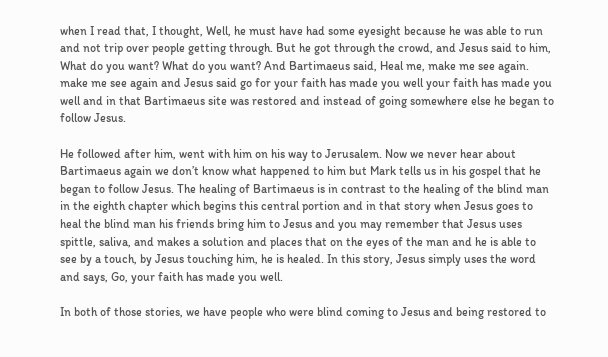when I read that, I thought, Well, he must have had some eyesight because he was able to run and not trip over people getting through. But he got through the crowd, and Jesus said to him, What do you want? What do you want? And Bartimaeus said, Heal me, make me see again. make me see again and Jesus said go for your faith has made you well your faith has made you well and in that Bartimaeus site was restored and instead of going somewhere else he began to follow Jesus.

He followed after him, went with him on his way to Jerusalem. Now we never hear about Bartimaeus again we don’t know what happened to him but Mark tells us in his gospel that he began to follow Jesus. The healing of Bartimaeus is in contrast to the healing of the blind man in the eighth chapter which begins this central portion and in that story when Jesus goes to heal the blind man his friends bring him to Jesus and you may remember that Jesus uses spittle, saliva, and makes a solution and places that on the eyes of the man and he is able to see by a touch, by Jesus touching him, he is healed. In this story, Jesus simply uses the word and says, Go, your faith has made you well.

In both of those stories, we have people who were blind coming to Jesus and being restored to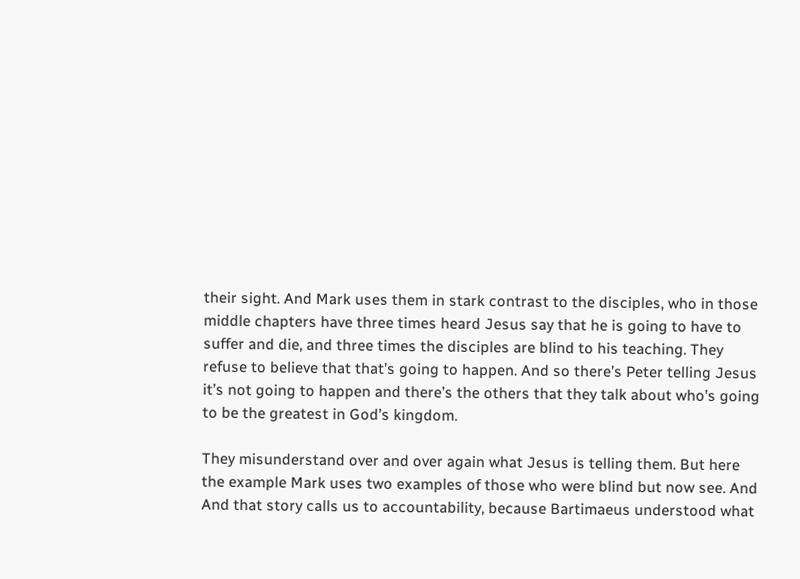their sight. And Mark uses them in stark contrast to the disciples, who in those middle chapters have three times heard Jesus say that he is going to have to suffer and die, and three times the disciples are blind to his teaching. They refuse to believe that that’s going to happen. And so there’s Peter telling Jesus it’s not going to happen and there’s the others that they talk about who’s going to be the greatest in God’s kingdom.

They misunderstand over and over again what Jesus is telling them. But here the example Mark uses two examples of those who were blind but now see. And And that story calls us to accountability, because Bartimaeus understood what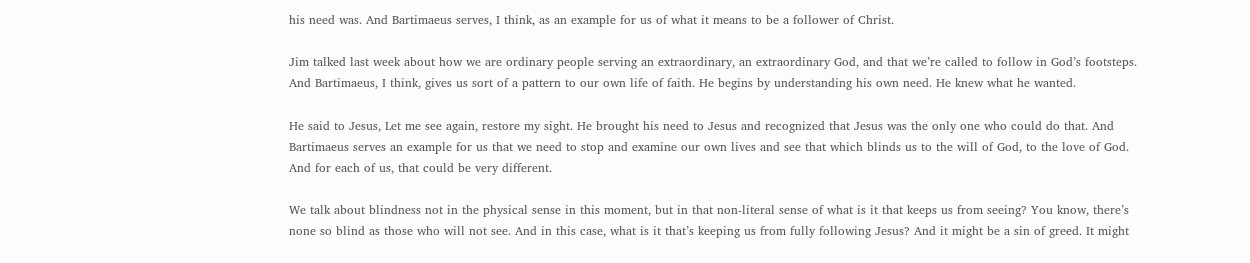his need was. And Bartimaeus serves, I think, as an example for us of what it means to be a follower of Christ.

Jim talked last week about how we are ordinary people serving an extraordinary, an extraordinary God, and that we’re called to follow in God’s footsteps. And Bartimaeus, I think, gives us sort of a pattern to our own life of faith. He begins by understanding his own need. He knew what he wanted.

He said to Jesus, Let me see again, restore my sight. He brought his need to Jesus and recognized that Jesus was the only one who could do that. And Bartimaeus serves an example for us that we need to stop and examine our own lives and see that which blinds us to the will of God, to the love of God. And for each of us, that could be very different.

We talk about blindness not in the physical sense in this moment, but in that non-literal sense of what is it that keeps us from seeing? You know, there’s none so blind as those who will not see. And in this case, what is it that’s keeping us from fully following Jesus? And it might be a sin of greed. It might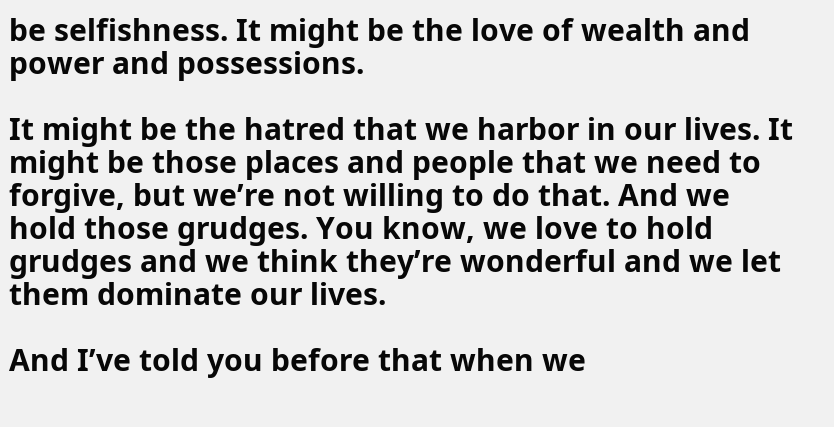be selfishness. It might be the love of wealth and power and possessions.

It might be the hatred that we harbor in our lives. It might be those places and people that we need to forgive, but we’re not willing to do that. And we hold those grudges. You know, we love to hold grudges and we think they’re wonderful and we let them dominate our lives.

And I’ve told you before that when we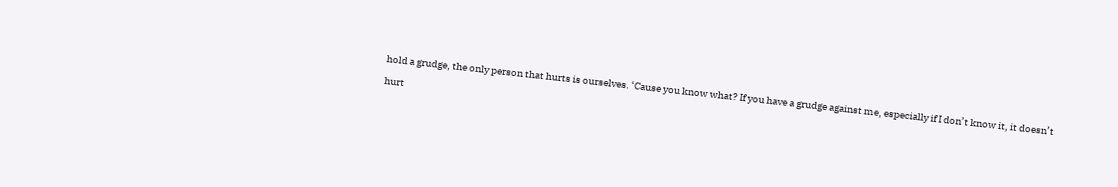hold a grudge, the only person that hurts is ourselves. ‘Cause you know what? If you have a grudge against me, especially if I don’t know it, it doesn’t hurt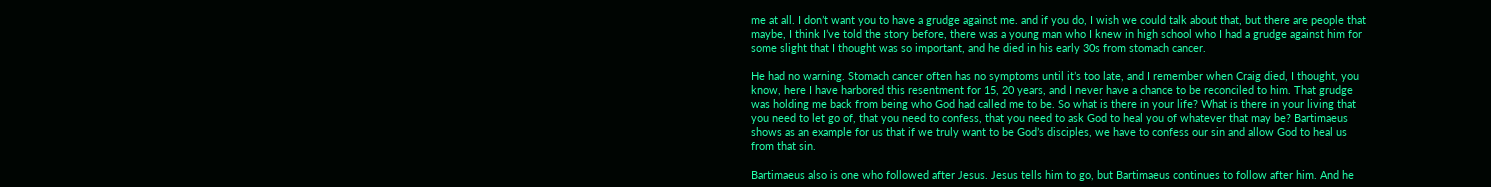me at all. I don’t want you to have a grudge against me. and if you do, I wish we could talk about that, but there are people that maybe, I think I’ve told the story before, there was a young man who I knew in high school who I had a grudge against him for some slight that I thought was so important, and he died in his early 30s from stomach cancer.

He had no warning. Stomach cancer often has no symptoms until it’s too late, and I remember when Craig died, I thought, you know, here I have harbored this resentment for 15, 20 years, and I never have a chance to be reconciled to him. That grudge was holding me back from being who God had called me to be. So what is there in your life? What is there in your living that you need to let go of, that you need to confess, that you need to ask God to heal you of whatever that may be? Bartimaeus shows as an example for us that if we truly want to be God’s disciples, we have to confess our sin and allow God to heal us from that sin.

Bartimaeus also is one who followed after Jesus. Jesus tells him to go, but Bartimaeus continues to follow after him. And he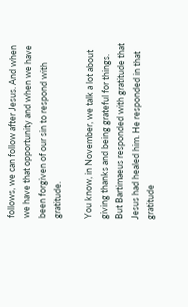follows, we can follow after Jesus. And when we have that opportunity and when we have been forgiven of our sin to respond with gratitude.

You know, in November, we talk a lot about giving thanks and being grateful for things. But Bartimaeus responded with gratitude that Jesus had healed him. He responded in that gratitude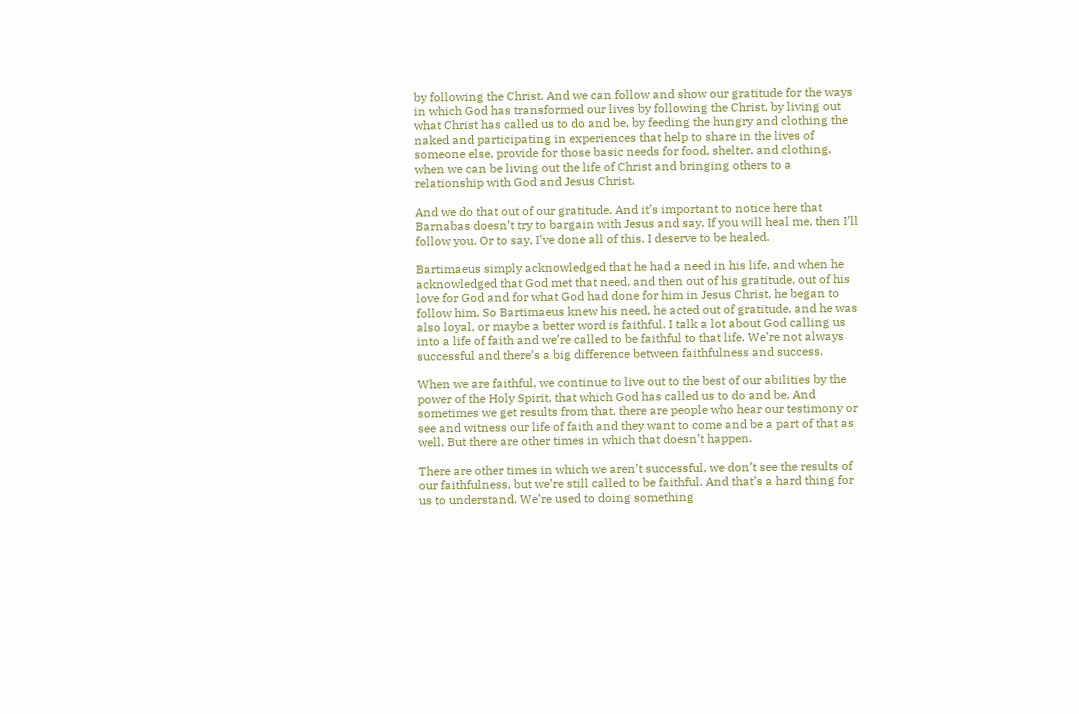by following the Christ. And we can follow and show our gratitude for the ways in which God has transformed our lives by following the Christ, by living out what Christ has called us to do and be, by feeding the hungry and clothing the naked and participating in experiences that help to share in the lives of someone else, provide for those basic needs for food, shelter, and clothing, when we can be living out the life of Christ and bringing others to a relationship with God and Jesus Christ.

And we do that out of our gratitude. And it’s important to notice here that Barnabas doesn’t try to bargain with Jesus and say, If you will heal me, then I’ll follow you. Or to say, I’ve done all of this. I deserve to be healed.

Bartimaeus simply acknowledged that he had a need in his life, and when he acknowledged that God met that need, and then out of his gratitude, out of his love for God and for what God had done for him in Jesus Christ, he began to follow him. So Bartimaeus knew his need, he acted out of gratitude, and he was also loyal, or maybe a better word is faithful. I talk a lot about God calling us into a life of faith and we’re called to be faithful to that life. We’re not always successful and there’s a big difference between faithfulness and success.

When we are faithful, we continue to live out to the best of our abilities by the power of the Holy Spirit, that which God has called us to do and be. And sometimes we get results from that. there are people who hear our testimony or see and witness our life of faith and they want to come and be a part of that as well. But there are other times in which that doesn’t happen.

There are other times in which we aren’t successful, we don’t see the results of our faithfulness, but we’re still called to be faithful. And that’s a hard thing for us to understand. We’re used to doing something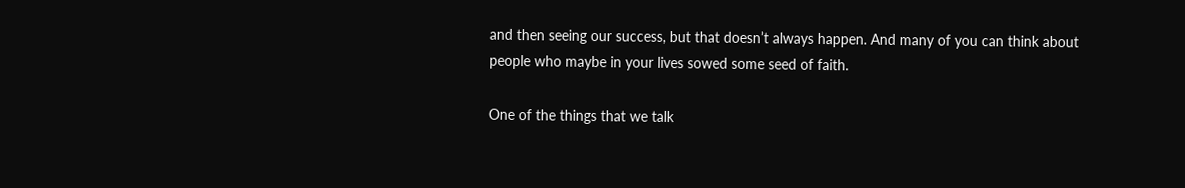and then seeing our success, but that doesn’t always happen. And many of you can think about people who maybe in your lives sowed some seed of faith.

One of the things that we talk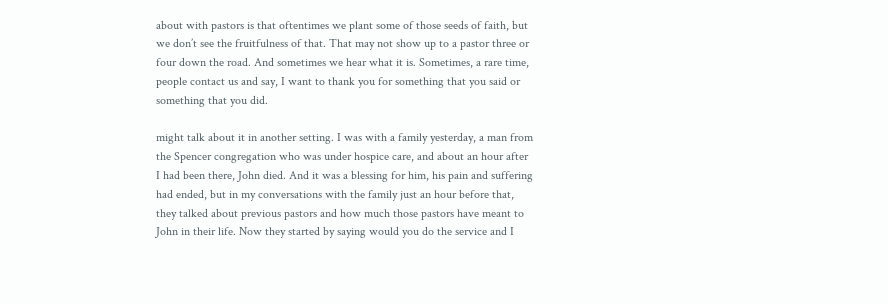about with pastors is that oftentimes we plant some of those seeds of faith, but we don’t see the fruitfulness of that. That may not show up to a pastor three or four down the road. And sometimes we hear what it is. Sometimes, a rare time, people contact us and say, I want to thank you for something that you said or something that you did.

might talk about it in another setting. I was with a family yesterday, a man from the Spencer congregation who was under hospice care, and about an hour after I had been there, John died. And it was a blessing for him, his pain and suffering had ended, but in my conversations with the family just an hour before that, they talked about previous pastors and how much those pastors have meant to John in their life. Now they started by saying would you do the service and I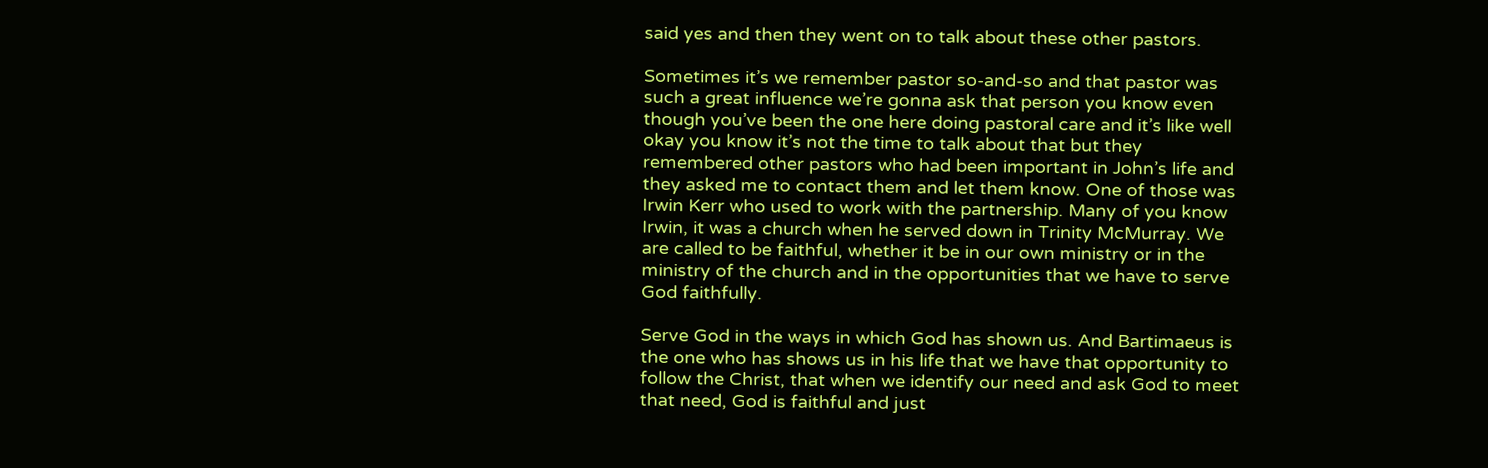said yes and then they went on to talk about these other pastors.

Sometimes it’s we remember pastor so-and-so and that pastor was such a great influence we’re gonna ask that person you know even though you’ve been the one here doing pastoral care and it’s like well okay you know it’s not the time to talk about that but they remembered other pastors who had been important in John’s life and they asked me to contact them and let them know. One of those was Irwin Kerr who used to work with the partnership. Many of you know Irwin, it was a church when he served down in Trinity McMurray. We are called to be faithful, whether it be in our own ministry or in the ministry of the church and in the opportunities that we have to serve God faithfully.

Serve God in the ways in which God has shown us. And Bartimaeus is the one who has shows us in his life that we have that opportunity to follow the Christ, that when we identify our need and ask God to meet that need, God is faithful and just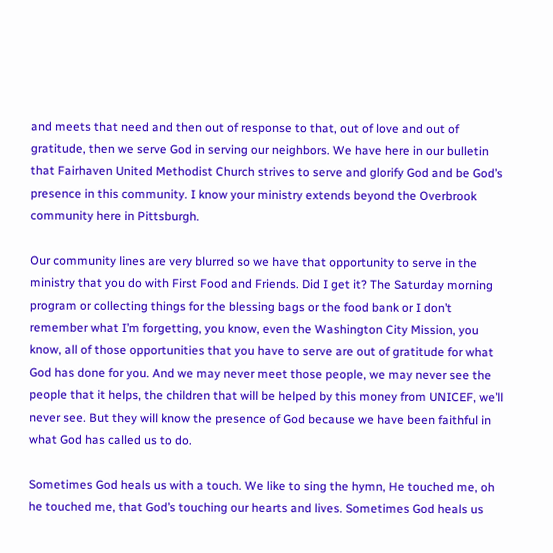and meets that need and then out of response to that, out of love and out of gratitude, then we serve God in serving our neighbors. We have here in our bulletin that Fairhaven United Methodist Church strives to serve and glorify God and be God’s presence in this community. I know your ministry extends beyond the Overbrook community here in Pittsburgh.

Our community lines are very blurred so we have that opportunity to serve in the ministry that you do with First Food and Friends. Did I get it? The Saturday morning program or collecting things for the blessing bags or the food bank or I don’t remember what I’m forgetting, you know, even the Washington City Mission, you know, all of those opportunities that you have to serve are out of gratitude for what God has done for you. And we may never meet those people, we may never see the people that it helps, the children that will be helped by this money from UNICEF, we’ll never see. But they will know the presence of God because we have been faithful in what God has called us to do.

Sometimes God heals us with a touch. We like to sing the hymn, He touched me, oh he touched me, that God’s touching our hearts and lives. Sometimes God heals us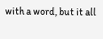with a word, but it all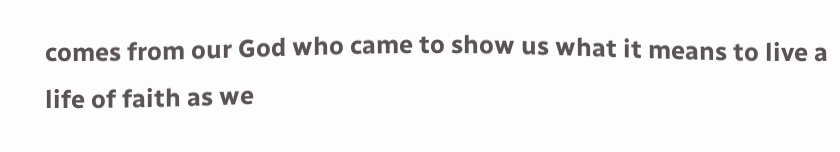comes from our God who came to show us what it means to live a life of faith as we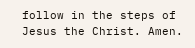follow in the steps of Jesus the Christ. Amen.